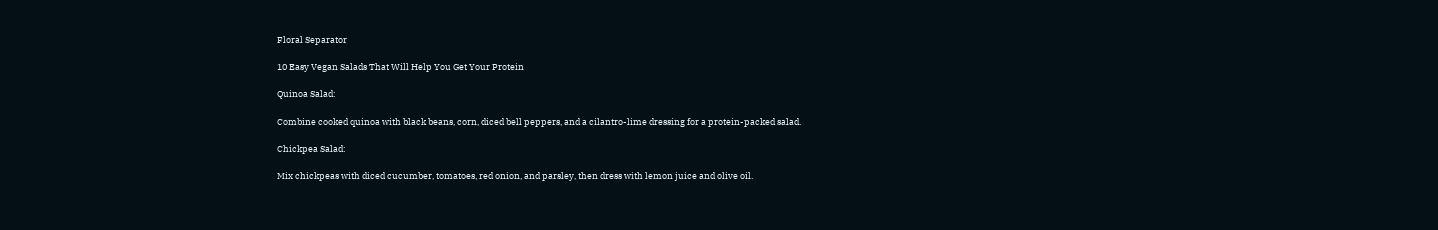Floral Separator

10 Easy Vegan Salads That Will Help You Get Your Protein

Quinoa Salad:

Combine cooked quinoa with black beans, corn, diced bell peppers, and a cilantro-lime dressing for a protein-packed salad.

Chickpea Salad:

Mix chickpeas with diced cucumber, tomatoes, red onion, and parsley, then dress with lemon juice and olive oil.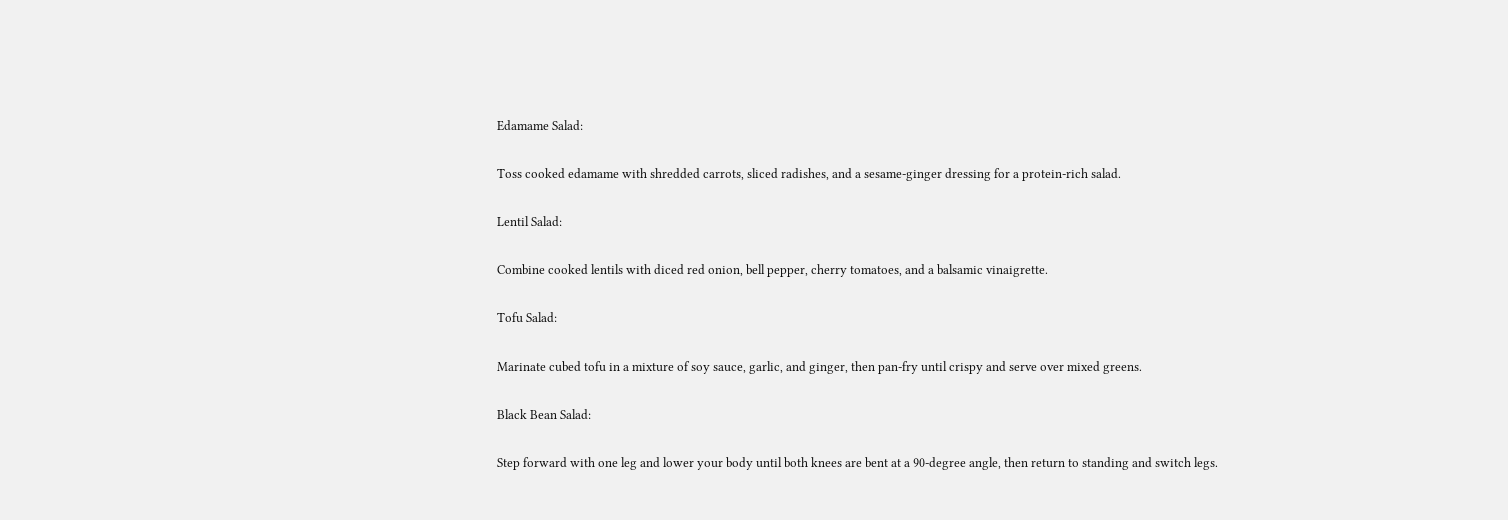Edamame Salad:

Toss cooked edamame with shredded carrots, sliced radishes, and a sesame-ginger dressing for a protein-rich salad.

Lentil Salad:

Combine cooked lentils with diced red onion, bell pepper, cherry tomatoes, and a balsamic vinaigrette.

Tofu Salad:

Marinate cubed tofu in a mixture of soy sauce, garlic, and ginger, then pan-fry until crispy and serve over mixed greens.

Black Bean Salad:

Step forward with one leg and lower your body until both knees are bent at a 90-degree angle, then return to standing and switch legs.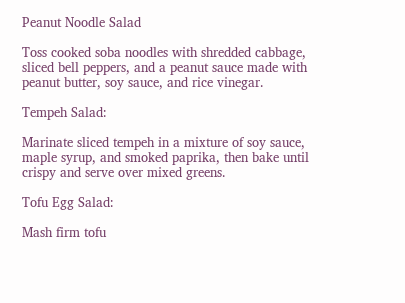Peanut Noodle Salad

Toss cooked soba noodles with shredded cabbage, sliced bell peppers, and a peanut sauce made with peanut butter, soy sauce, and rice vinegar.

Tempeh Salad:

Marinate sliced tempeh in a mixture of soy sauce, maple syrup, and smoked paprika, then bake until crispy and serve over mixed greens.

Tofu Egg Salad:

Mash firm tofu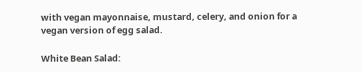with vegan mayonnaise, mustard, celery, and onion for a vegan version of egg salad.

White Bean Salad: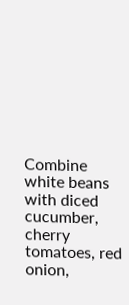Combine white beans with diced cucumber, cherry tomatoes, red onion,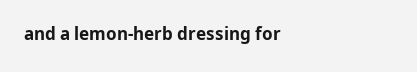and a lemon-herb dressing for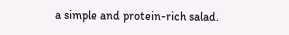a simple and protein-rich salad.